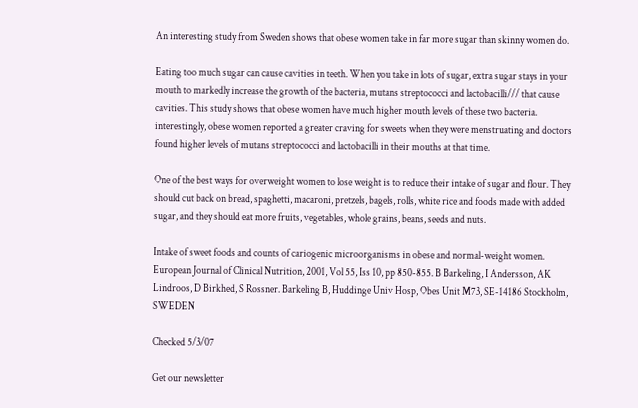An interesting study from Sweden shows that obese women take in far more sugar than skinny women do.

Eating too much sugar can cause cavities in teeth. When you take in lots of sugar, extra sugar stays in your mouth to markedly increase the growth of the bacteria, mutans streptococci and lactobacilli/// that cause cavities. This study shows that obese women have much higher mouth levels of these two bacteria. interestingly, obese women reported a greater craving for sweets when they were menstruating and doctors found higher levels of mutans streptococci and lactobacilli in their mouths at that time.

One of the best ways for overweight women to lose weight is to reduce their intake of sugar and flour. They should cut back on bread, spaghetti, macaroni, pretzels, bagels, rolls, white rice and foods made with added sugar, and they should eat more fruits, vegetables, whole grains, beans, seeds and nuts.

Intake of sweet foods and counts of cariogenic microorganisms in obese and normal-weight women. European Journal of Clinical Nutrition, 2001, Vol 55, Iss 10, pp 850-855. B Barkeling, I Andersson, AK Lindroos, D Birkhed, S Rossner. Barkeling B, Huddinge Univ Hosp, Obes Unit M73, SE-14186 Stockholm, SWEDEN

Checked 5/3/07

Get our newsletter